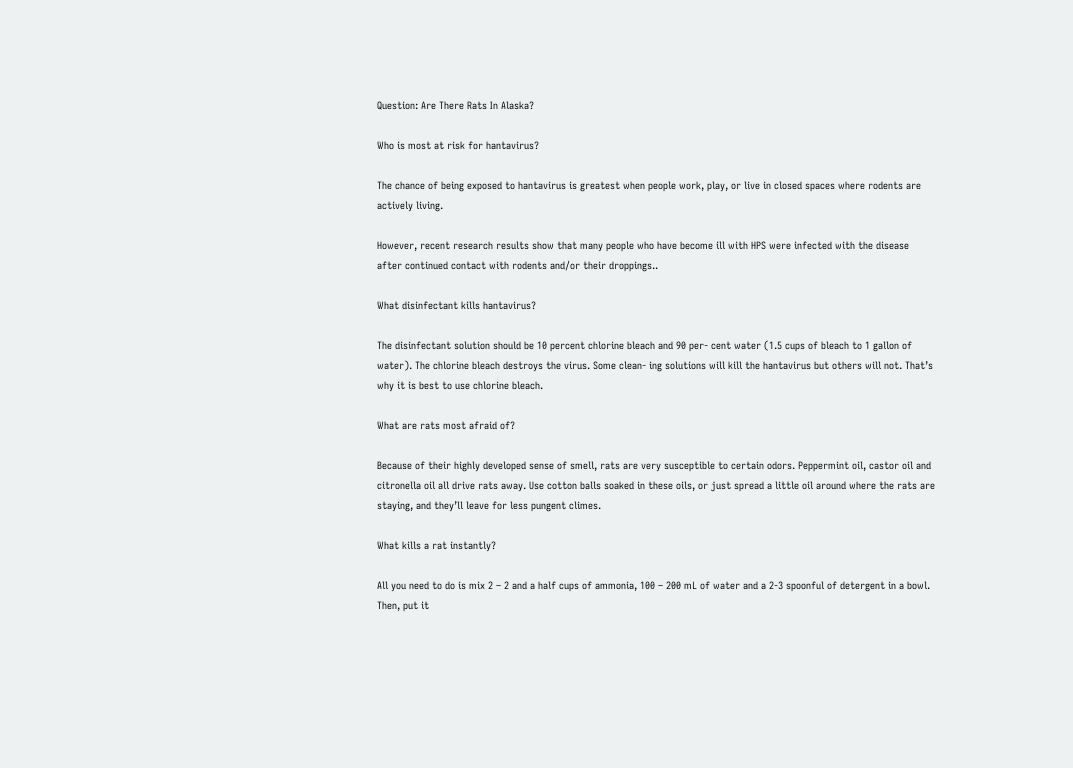Question: Are There Rats In Alaska?

Who is most at risk for hantavirus?

The chance of being exposed to hantavirus is greatest when people work, play, or live in closed spaces where rodents are actively living.

However, recent research results show that many people who have become ill with HPS were infected with the disease after continued contact with rodents and/or their droppings..

What disinfectant kills hantavirus?

The disinfectant solution should be 10 percent chlorine bleach and 90 per- cent water (1.5 cups of bleach to 1 gallon of water). The chlorine bleach destroys the virus. Some clean- ing solutions will kill the hantavirus but others will not. That’s why it is best to use chlorine bleach.

What are rats most afraid of?

Because of their highly developed sense of smell, rats are very susceptible to certain odors. Peppermint oil, castor oil and citronella oil all drive rats away. Use cotton balls soaked in these oils, or just spread a little oil around where the rats are staying, and they’ll leave for less pungent climes.

What kills a rat instantly?

All you need to do is mix 2 – 2 and a half cups of ammonia, 100 – 200 mL of water and a 2-3 spoonful of detergent in a bowl. Then, put it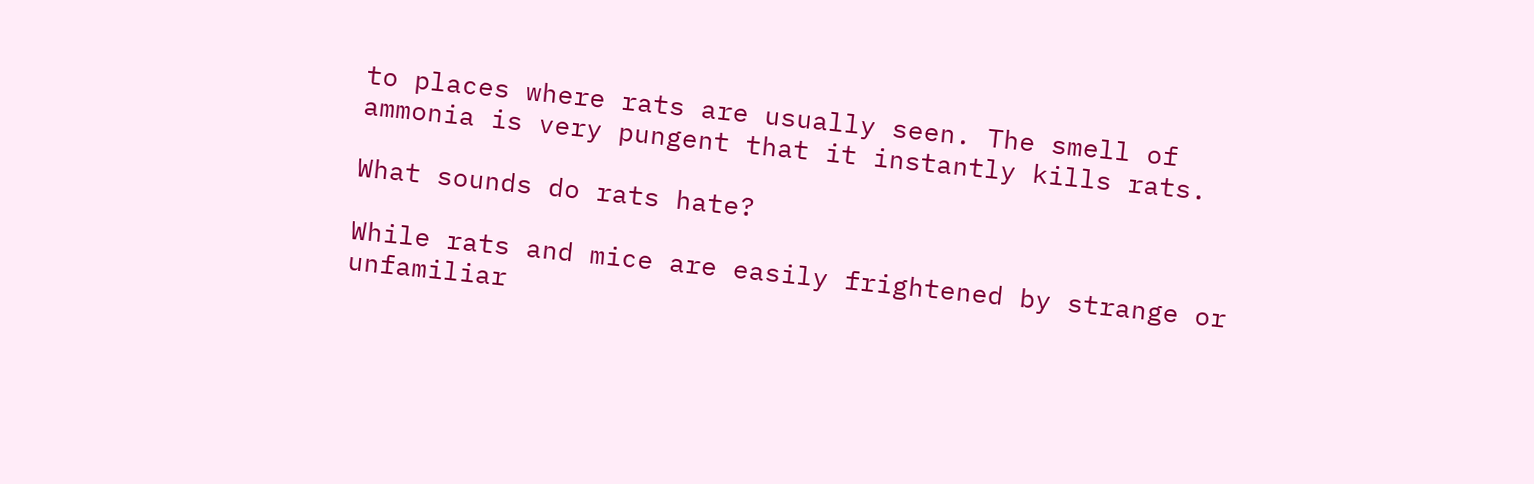to places where rats are usually seen. The smell of ammonia is very pungent that it instantly kills rats.

What sounds do rats hate?

While rats and mice are easily frightened by strange or unfamiliar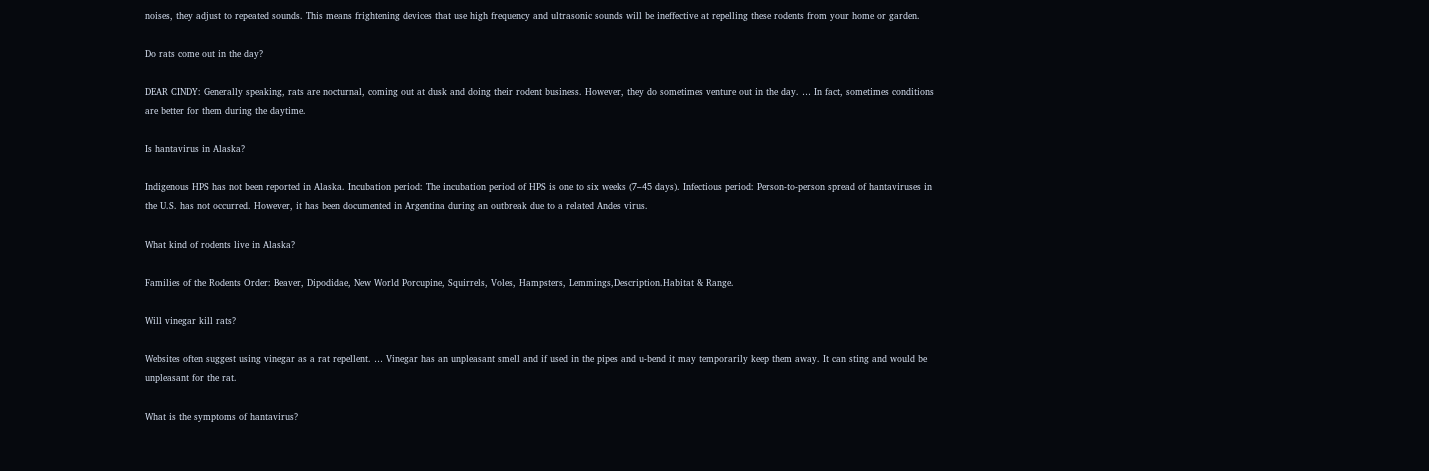noises, they adjust to repeated sounds. This means frightening devices that use high frequency and ultrasonic sounds will be ineffective at repelling these rodents from your home or garden.

Do rats come out in the day?

DEAR CINDY: Generally speaking, rats are nocturnal, coming out at dusk and doing their rodent business. However, they do sometimes venture out in the day. … In fact, sometimes conditions are better for them during the daytime.

Is hantavirus in Alaska?

Indigenous HPS has not been reported in Alaska. Incubation period: The incubation period of HPS is one to six weeks (7–45 days). Infectious period: Person-to-person spread of hantaviruses in the U.S. has not occurred. However, it has been documented in Argentina during an outbreak due to a related Andes virus.

What kind of rodents live in Alaska?

Families of the Rodents Order: Beaver, Dipodidae, New World Porcupine, Squirrels, Voles, Hampsters, Lemmings,Description.Habitat & Range.

Will vinegar kill rats?

Websites often suggest using vinegar as a rat repellent. … Vinegar has an unpleasant smell and if used in the pipes and u-bend it may temporarily keep them away. It can sting and would be unpleasant for the rat.

What is the symptoms of hantavirus?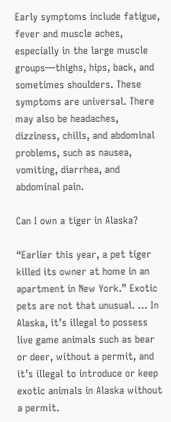Early symptoms include fatigue, fever and muscle aches, especially in the large muscle groups—thighs, hips, back, and sometimes shoulders. These symptoms are universal. There may also be headaches, dizziness, chills, and abdominal problems, such as nausea, vomiting, diarrhea, and abdominal pain.

Can I own a tiger in Alaska?

“Earlier this year, a pet tiger killed its owner at home in an apartment in New York.” Exotic pets are not that unusual. … In Alaska, it’s illegal to possess live game animals such as bear or deer, without a permit, and it’s illegal to introduce or keep exotic animals in Alaska without a permit.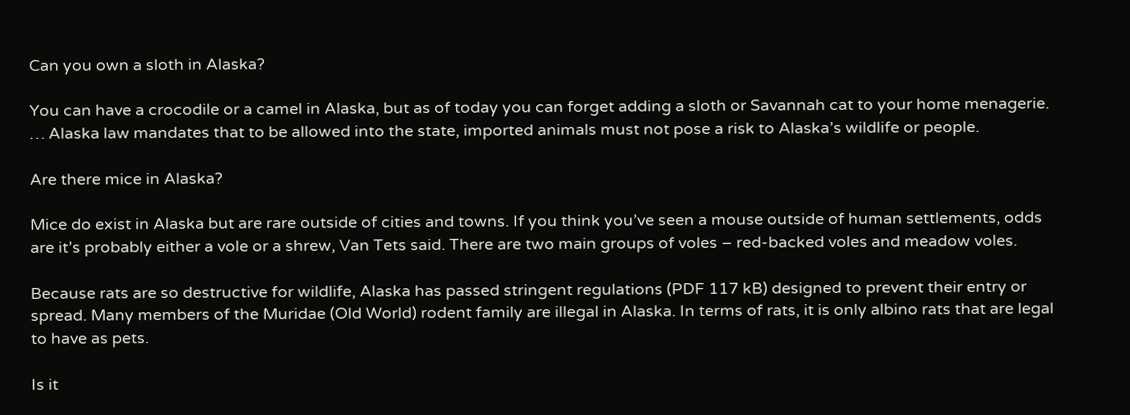Can you own a sloth in Alaska?

You can have a crocodile or a camel in Alaska, but as of today you can forget adding a sloth or Savannah cat to your home menagerie. … Alaska law mandates that to be allowed into the state, imported animals must not pose a risk to Alaska’s wildlife or people.

Are there mice in Alaska?

Mice do exist in Alaska but are rare outside of cities and towns. If you think you’ve seen a mouse outside of human settlements, odds are it’s probably either a vole or a shrew, Van Tets said. There are two main groups of voles – red-backed voles and meadow voles.

Because rats are so destructive for wildlife, Alaska has passed stringent regulations (PDF 117 kB) designed to prevent their entry or spread. Many members of the Muridae (Old World) rodent family are illegal in Alaska. In terms of rats, it is only albino rats that are legal to have as pets.

Is it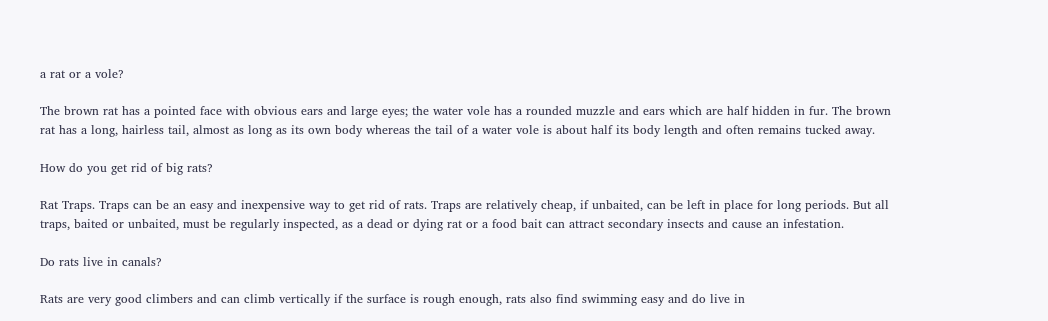a rat or a vole?

The brown rat has a pointed face with obvious ears and large eyes; the water vole has a rounded muzzle and ears which are half hidden in fur. The brown rat has a long, hairless tail, almost as long as its own body whereas the tail of a water vole is about half its body length and often remains tucked away.

How do you get rid of big rats?

Rat Traps. Traps can be an easy and inexpensive way to get rid of rats. Traps are relatively cheap, if unbaited, can be left in place for long periods. But all traps, baited or unbaited, must be regularly inspected, as a dead or dying rat or a food bait can attract secondary insects and cause an infestation.

Do rats live in canals?

Rats are very good climbers and can climb vertically if the surface is rough enough, rats also find swimming easy and do live in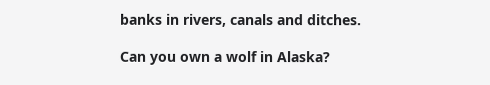banks in rivers, canals and ditches.

Can you own a wolf in Alaska?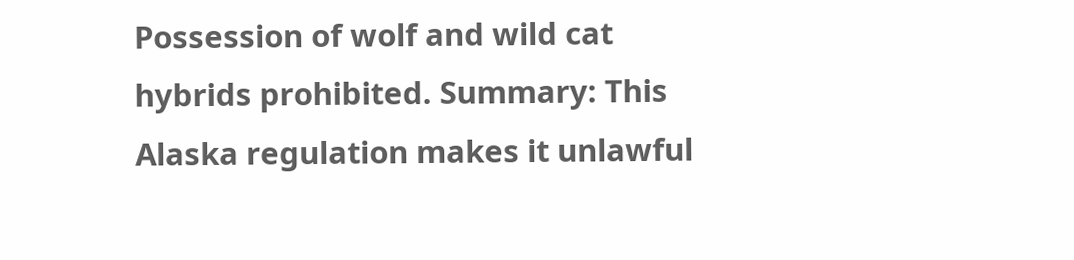Possession of wolf and wild cat hybrids prohibited. Summary: This Alaska regulation makes it unlawful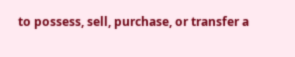to possess, sell, purchase, or transfer a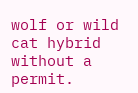wolf or wild cat hybrid without a permit.